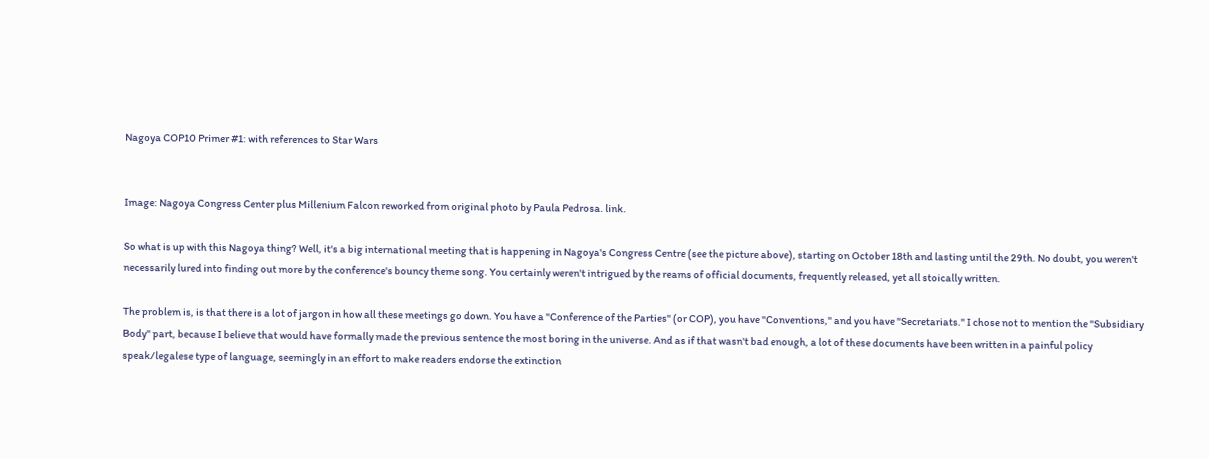Nagoya COP10 Primer #1: with references to Star Wars


Image: Nagoya Congress Center plus Millenium Falcon reworked from original photo by Paula Pedrosa. link.

So what is up with this Nagoya thing? Well, it's a big international meeting that is happening in Nagoya's Congress Centre (see the picture above), starting on October 18th and lasting until the 29th. No doubt, you weren't necessarily lured into finding out more by the conference's bouncy theme song. You certainly weren't intrigued by the reams of official documents, frequently released, yet all stoically written.

The problem is, is that there is a lot of jargon in how all these meetings go down. You have a "Conference of the Parties" (or COP), you have "Conventions," and you have "Secretariats." I chose not to mention the "Subsidiary Body" part, because I believe that would have formally made the previous sentence the most boring in the universe. And as if that wasn't bad enough, a lot of these documents have been written in a painful policy speak/legalese type of language, seemingly in an effort to make readers endorse the extinction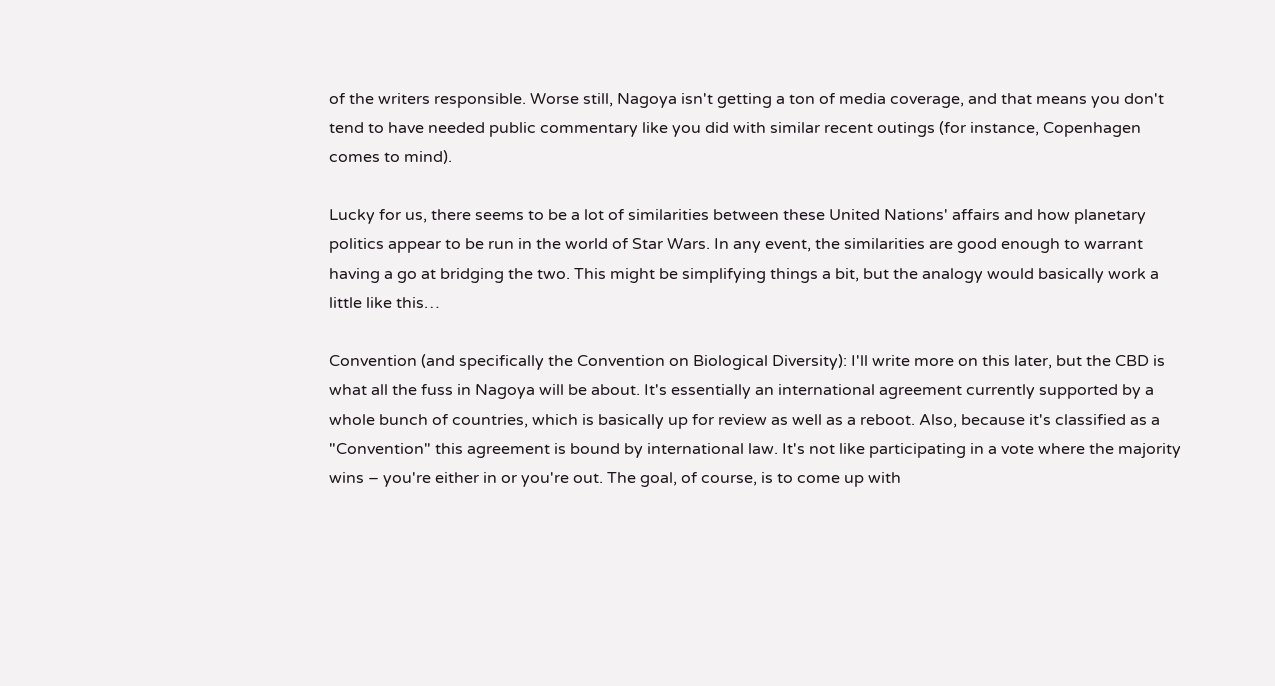of the writers responsible. Worse still, Nagoya isn't getting a ton of media coverage, and that means you don't tend to have needed public commentary like you did with similar recent outings (for instance, Copenhagen comes to mind).

Lucky for us, there seems to be a lot of similarities between these United Nations' affairs and how planetary politics appear to be run in the world of Star Wars. In any event, the similarities are good enough to warrant having a go at bridging the two. This might be simplifying things a bit, but the analogy would basically work a little like this…

Convention (and specifically the Convention on Biological Diversity): I'll write more on this later, but the CBD is what all the fuss in Nagoya will be about. It's essentially an international agreement currently supported by a whole bunch of countries, which is basically up for review as well as a reboot. Also, because it's classified as a "Convention" this agreement is bound by international law. It's not like participating in a vote where the majority wins – you're either in or you're out. The goal, of course, is to come up with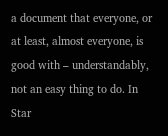a document that everyone, or at least, almost everyone, is good with – understandably, not an easy thing to do. In Star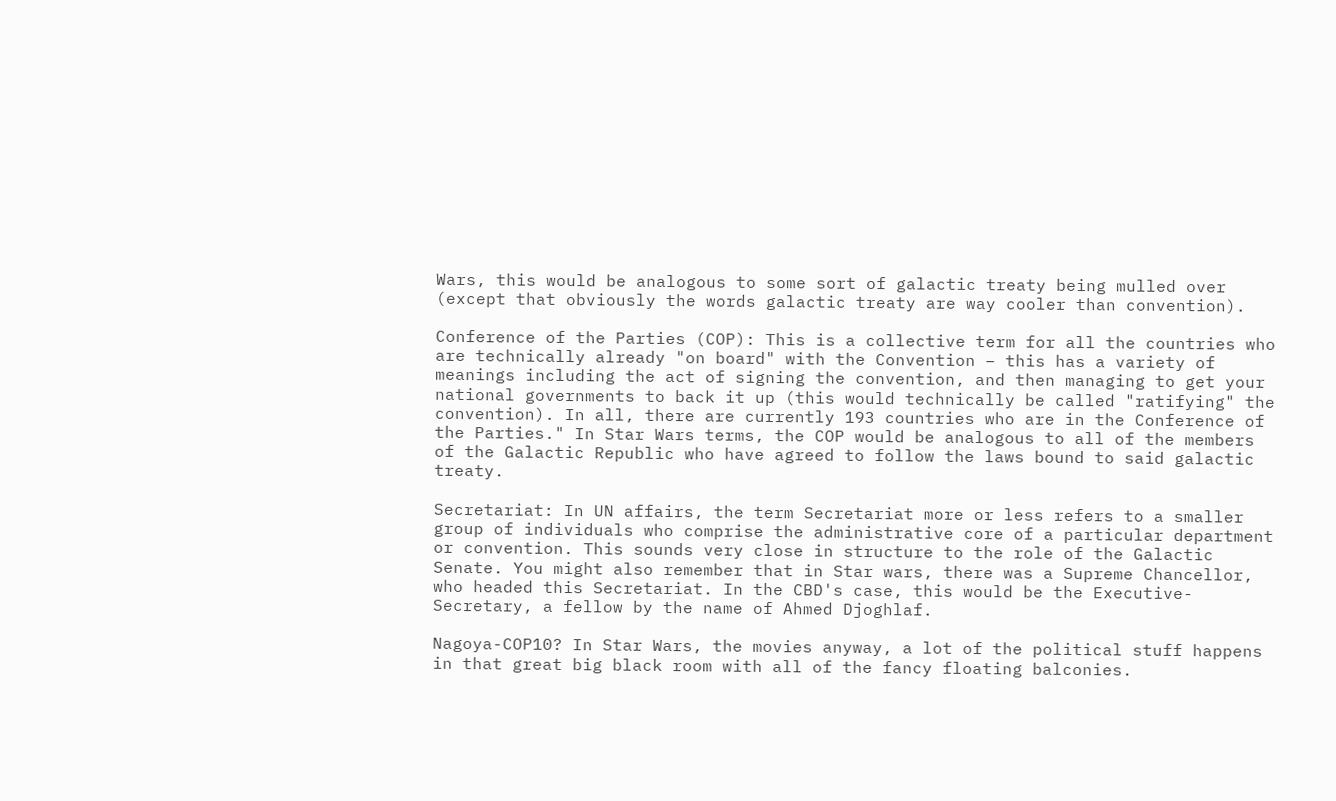Wars, this would be analogous to some sort of galactic treaty being mulled over (except that obviously the words galactic treaty are way cooler than convention).

Conference of the Parties (COP): This is a collective term for all the countries who are technically already "on board" with the Convention – this has a variety of meanings including the act of signing the convention, and then managing to get your national governments to back it up (this would technically be called "ratifying" the convention). In all, there are currently 193 countries who are in the Conference of the Parties." In Star Wars terms, the COP would be analogous to all of the members of the Galactic Republic who have agreed to follow the laws bound to said galactic treaty.

Secretariat: In UN affairs, the term Secretariat more or less refers to a smaller group of individuals who comprise the administrative core of a particular department or convention. This sounds very close in structure to the role of the Galactic Senate. You might also remember that in Star wars, there was a Supreme Chancellor, who headed this Secretariat. In the CBD's case, this would be the Executive-Secretary, a fellow by the name of Ahmed Djoghlaf.

Nagoya-COP10? In Star Wars, the movies anyway, a lot of the political stuff happens in that great big black room with all of the fancy floating balconies.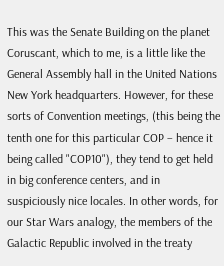This was the Senate Building on the planet Coruscant, which to me, is a little like the General Assembly hall in the United Nations New York headquarters. However, for these sorts of Convention meetings, (this being the tenth one for this particular COP – hence it being called "COP10"), they tend to get held in big conference centers, and in suspiciously nice locales. In other words, for our Star Wars analogy, the members of the Galactic Republic involved in the treaty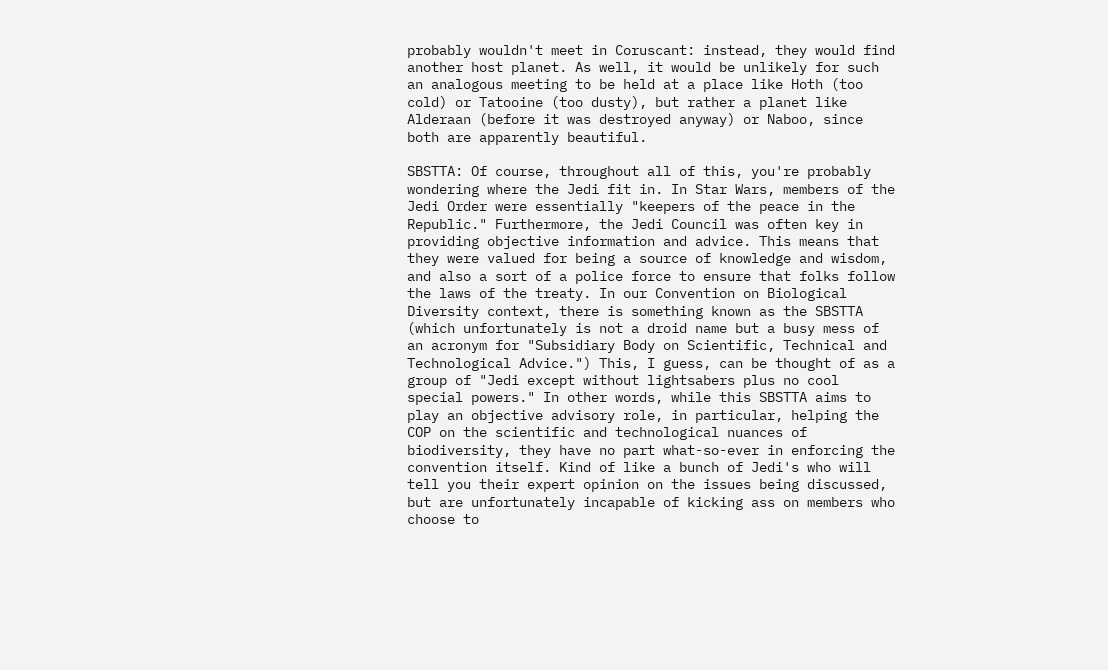probably wouldn't meet in Coruscant: instead, they would find another host planet. As well, it would be unlikely for such an analogous meeting to be held at a place like Hoth (too cold) or Tatooine (too dusty), but rather a planet like Alderaan (before it was destroyed anyway) or Naboo, since both are apparently beautiful.

SBSTTA: Of course, throughout all of this, you're probably wondering where the Jedi fit in. In Star Wars, members of the Jedi Order were essentially "keepers of the peace in the Republic." Furthermore, the Jedi Council was often key in providing objective information and advice. This means that they were valued for being a source of knowledge and wisdom, and also a sort of a police force to ensure that folks follow the laws of the treaty. In our Convention on Biological Diversity context, there is something known as the SBSTTA (which unfortunately is not a droid name but a busy mess of an acronym for "Subsidiary Body on Scientific, Technical and Technological Advice.") This, I guess, can be thought of as a group of "Jedi except without lightsabers plus no cool special powers." In other words, while this SBSTTA aims to play an objective advisory role, in particular, helping the COP on the scientific and technological nuances of biodiversity, they have no part what-so-ever in enforcing the convention itself. Kind of like a bunch of Jedi's who will tell you their expert opinion on the issues being discussed, but are unfortunately incapable of kicking ass on members who choose to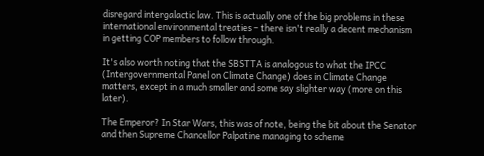disregard intergalactic law. This is actually one of the big problems in these international environmental treaties – there isn't really a decent mechanism in getting COP members to follow through.

It's also worth noting that the SBSTTA is analogous to what the IPCC (Intergovernmental Panel on Climate Change) does in Climate Change matters, except in a much smaller and some say slighter way (more on this later).

The Emperor? In Star Wars, this was of note, being the bit about the Senator and then Supreme Chancellor Palpatine managing to scheme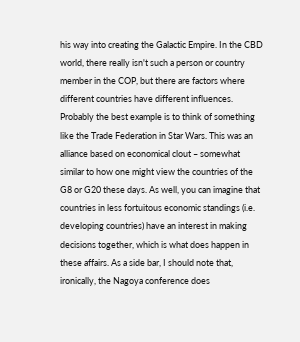his way into creating the Galactic Empire. In the CBD world, there really isn't such a person or country member in the COP, but there are factors where different countries have different influences. Probably the best example is to think of something like the Trade Federation in Star Wars. This was an alliance based on economical clout – somewhat similar to how one might view the countries of the G8 or G20 these days. As well, you can imagine that countries in less fortuitous economic standings (i.e. developing countries) have an interest in making decisions together, which is what does happen in these affairs. As a side bar, I should note that, ironically, the Nagoya conference does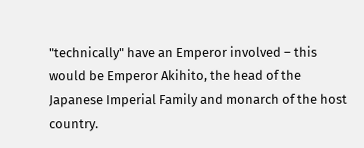"technically" have an Emperor involved – this would be Emperor Akihito, the head of the Japanese Imperial Family and monarch of the host country.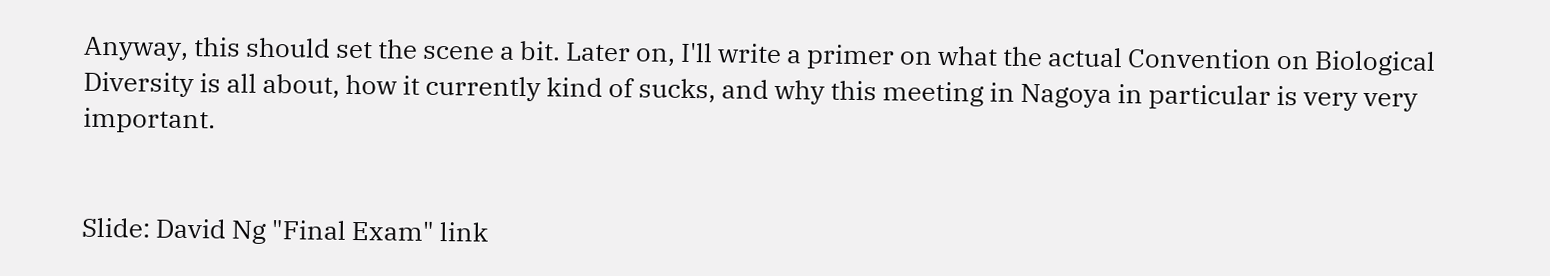Anyway, this should set the scene a bit. Later on, I'll write a primer on what the actual Convention on Biological Diversity is all about, how it currently kind of sucks, and why this meeting in Nagoya in particular is very very important.


Slide: David Ng "Final Exam" link